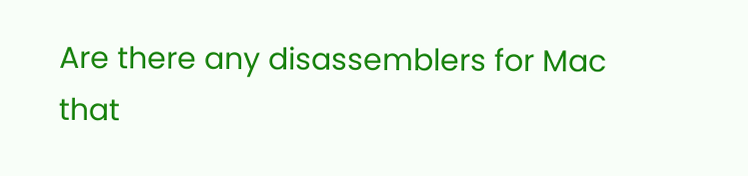Are there any disassemblers for Mac that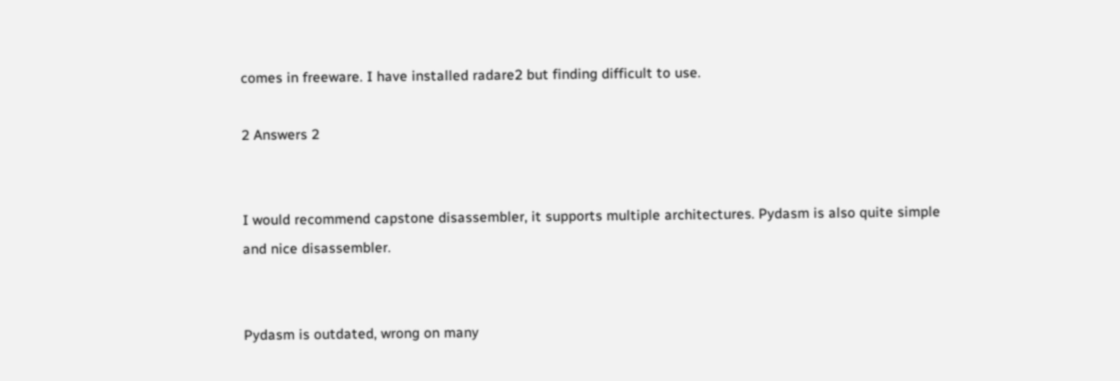comes in freeware. I have installed radare2 but finding difficult to use.

2 Answers 2


I would recommend capstone disassembler, it supports multiple architectures. Pydasm is also quite simple and nice disassembler.


Pydasm is outdated, wrong on many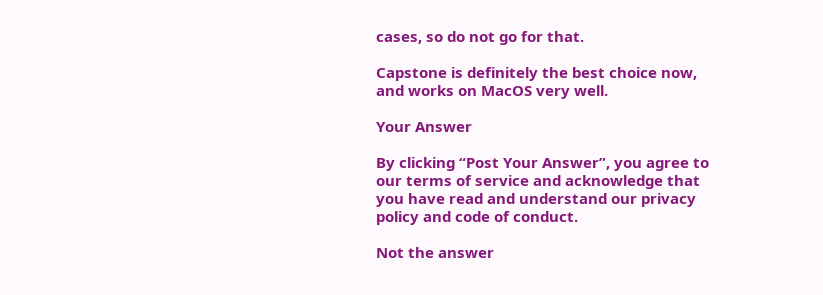cases, so do not go for that.

Capstone is definitely the best choice now, and works on MacOS very well.

Your Answer

By clicking “Post Your Answer”, you agree to our terms of service and acknowledge that you have read and understand our privacy policy and code of conduct.

Not the answer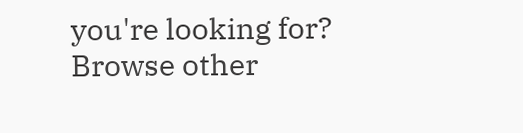you're looking for? Browse other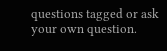questions tagged or ask your own question.